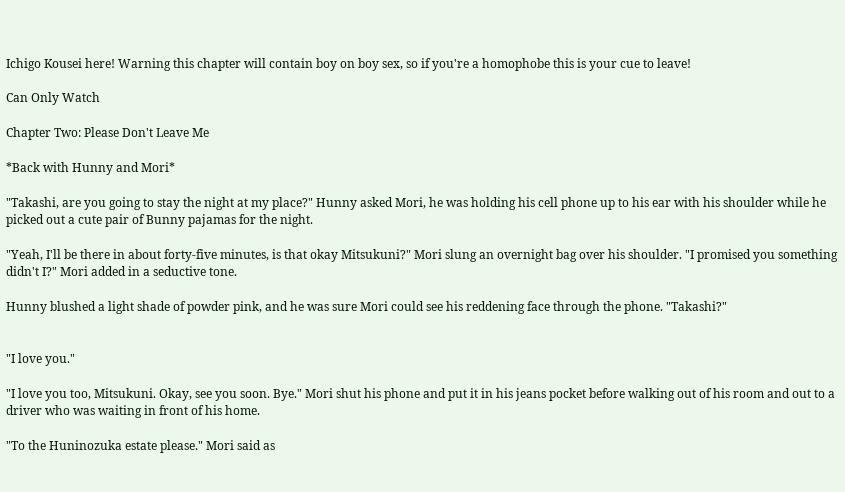Ichigo Kousei here! Warning this chapter will contain boy on boy sex, so if you're a homophobe this is your cue to leave!

Can Only Watch

Chapter Two: Please Don't Leave Me

*Back with Hunny and Mori*

"Takashi, are you going to stay the night at my place?" Hunny asked Mori, he was holding his cell phone up to his ear with his shoulder while he picked out a cute pair of Bunny pajamas for the night.

"Yeah, I'll be there in about forty-five minutes, is that okay Mitsukuni?" Mori slung an overnight bag over his shoulder. "I promised you something didn't I?" Mori added in a seductive tone.

Hunny blushed a light shade of powder pink, and he was sure Mori could see his reddening face through the phone. "Takashi?"


"I love you."

"I love you too, Mitsukuni. Okay, see you soon. Bye." Mori shut his phone and put it in his jeans pocket before walking out of his room and out to a driver who was waiting in front of his home.

"To the Huninozuka estate please." Mori said as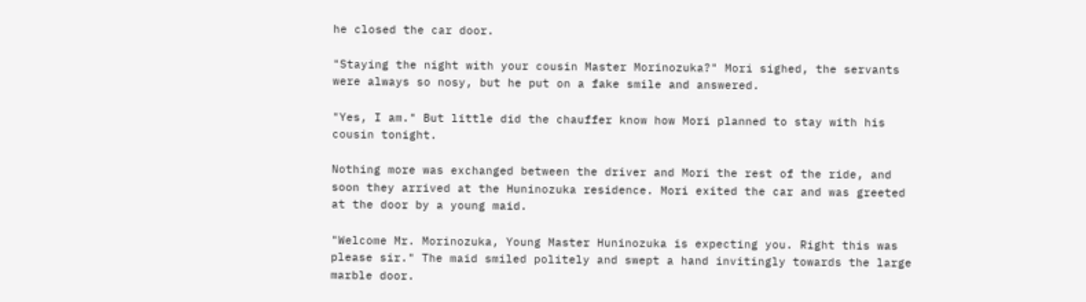he closed the car door.

"Staying the night with your cousin Master Morinozuka?" Mori sighed, the servants were always so nosy, but he put on a fake smile and answered.

"Yes, I am." But little did the chauffer know how Mori planned to stay with his cousin tonight.

Nothing more was exchanged between the driver and Mori the rest of the ride, and soon they arrived at the Huninozuka residence. Mori exited the car and was greeted at the door by a young maid.

"Welcome Mr. Morinozuka, Young Master Huninozuka is expecting you. Right this was please sir." The maid smiled politely and swept a hand invitingly towards the large marble door.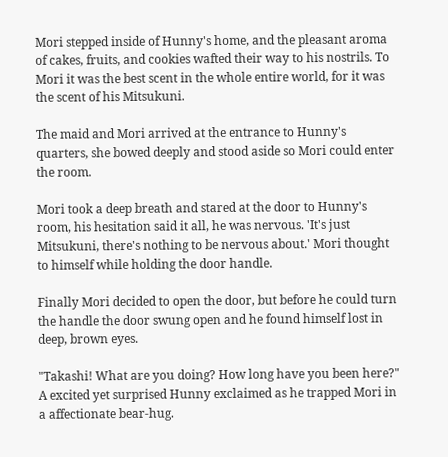Mori stepped inside of Hunny's home, and the pleasant aroma of cakes, fruits, and cookies wafted their way to his nostrils. To Mori it was the best scent in the whole entire world, for it was the scent of his Mitsukuni.

The maid and Mori arrived at the entrance to Hunny's quarters, she bowed deeply and stood aside so Mori could enter the room.

Mori took a deep breath and stared at the door to Hunny's room, his hesitation said it all, he was nervous. 'It's just Mitsukuni, there's nothing to be nervous about.' Mori thought to himself while holding the door handle.

Finally Mori decided to open the door, but before he could turn the handle the door swung open and he found himself lost in deep, brown eyes.

"Takashi! What are you doing? How long have you been here?" A excited yet surprised Hunny exclaimed as he trapped Mori in a affectionate bear-hug.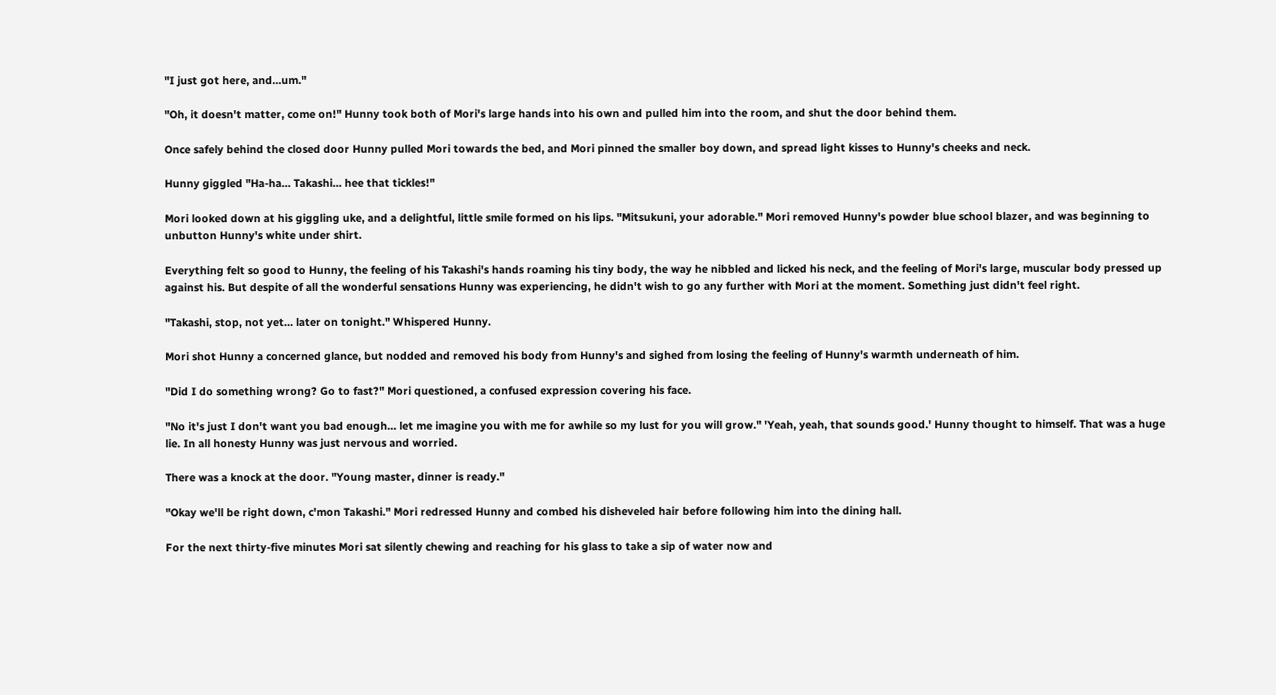"I just got here, and…um."

"Oh, it doesn't matter, come on!" Hunny took both of Mori's large hands into his own and pulled him into the room, and shut the door behind them.

Once safely behind the closed door Hunny pulled Mori towards the bed, and Mori pinned the smaller boy down, and spread light kisses to Hunny's cheeks and neck.

Hunny giggled "Ha-ha… Takashi… hee that tickles!"

Mori looked down at his giggling uke, and a delightful, little smile formed on his lips. "Mitsukuni, your adorable." Mori removed Hunny's powder blue school blazer, and was beginning to unbutton Hunny's white under shirt.

Everything felt so good to Hunny, the feeling of his Takashi's hands roaming his tiny body, the way he nibbled and licked his neck, and the feeling of Mori's large, muscular body pressed up against his. But despite of all the wonderful sensations Hunny was experiencing, he didn't wish to go any further with Mori at the moment. Something just didn't feel right.

"Takashi, stop, not yet… later on tonight." Whispered Hunny.

Mori shot Hunny a concerned glance, but nodded and removed his body from Hunny's and sighed from losing the feeling of Hunny's warmth underneath of him.

"Did I do something wrong? Go to fast?" Mori questioned, a confused expression covering his face.

"No it's just I don't want you bad enough… let me imagine you with me for awhile so my lust for you will grow." 'Yeah, yeah, that sounds good.' Hunny thought to himself. That was a huge lie. In all honesty Hunny was just nervous and worried.

There was a knock at the door. "Young master, dinner is ready."

"Okay we'll be right down, c'mon Takashi." Mori redressed Hunny and combed his disheveled hair before following him into the dining hall.

For the next thirty-five minutes Mori sat silently chewing and reaching for his glass to take a sip of water now and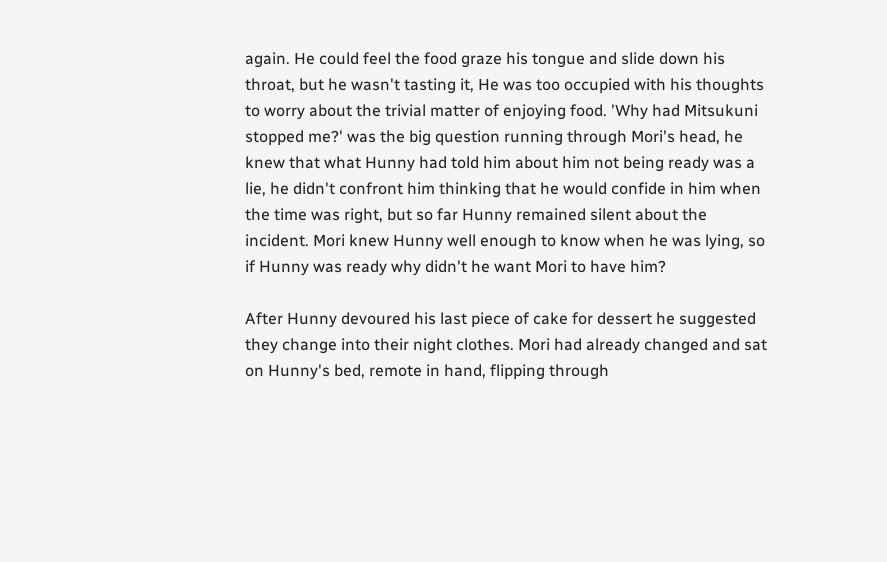again. He could feel the food graze his tongue and slide down his throat, but he wasn't tasting it, He was too occupied with his thoughts to worry about the trivial matter of enjoying food. 'Why had Mitsukuni stopped me?' was the big question running through Mori's head, he knew that what Hunny had told him about him not being ready was a lie, he didn't confront him thinking that he would confide in him when the time was right, but so far Hunny remained silent about the incident. Mori knew Hunny well enough to know when he was lying, so if Hunny was ready why didn't he want Mori to have him?

After Hunny devoured his last piece of cake for dessert he suggested they change into their night clothes. Mori had already changed and sat on Hunny's bed, remote in hand, flipping through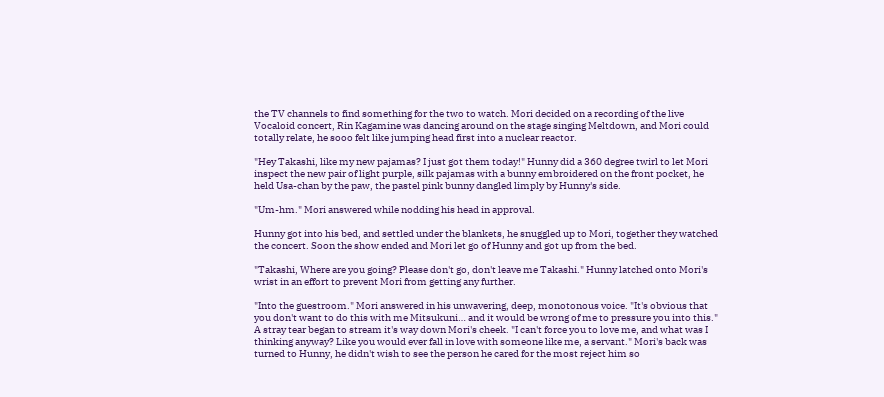the TV channels to find something for the two to watch. Mori decided on a recording of the live Vocaloid concert, Rin Kagamine was dancing around on the stage singing Meltdown, and Mori could totally relate, he sooo felt like jumping head first into a nuclear reactor.

"Hey Takashi, like my new pajamas? I just got them today!" Hunny did a 360 degree twirl to let Mori inspect the new pair of light purple, silk pajamas with a bunny embroidered on the front pocket, he held Usa-chan by the paw, the pastel pink bunny dangled limply by Hunny's side.

"Um-hm." Mori answered while nodding his head in approval.

Hunny got into his bed, and settled under the blankets, he snuggled up to Mori, together they watched the concert. Soon the show ended and Mori let go of Hunny and got up from the bed.

"Takashi, Where are you going? Please don't go, don't leave me Takashi." Hunny latched onto Mori's wrist in an effort to prevent Mori from getting any further.

"Into the guestroom." Mori answered in his unwavering, deep, monotonous voice. "It's obvious that you don't want to do this with me Mitsukuni… and it would be wrong of me to pressure you into this." A stray tear began to stream it's way down Mori's cheek. "I can't force you to love me, and what was I thinking anyway? Like you would ever fall in love with someone like me, a servant." Mori's back was turned to Hunny, he didn't wish to see the person he cared for the most reject him so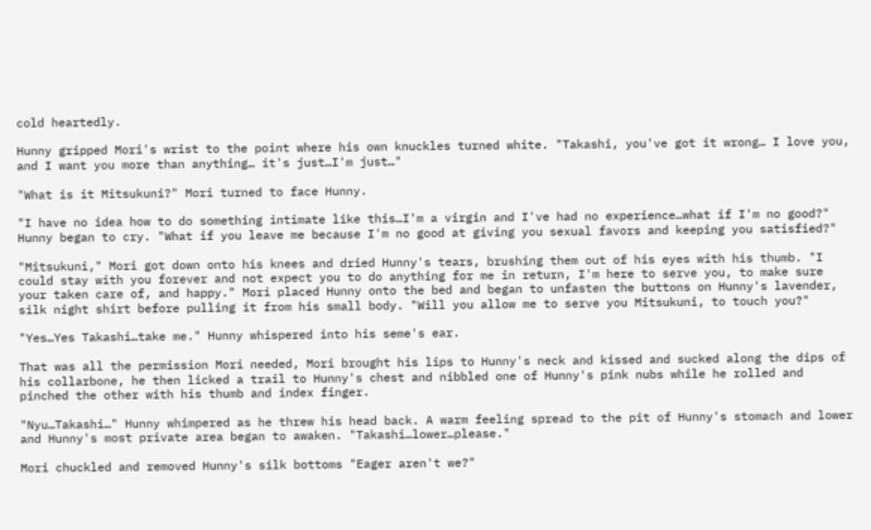cold heartedly.

Hunny gripped Mori's wrist to the point where his own knuckles turned white. "Takashi, you've got it wrong… I love you, and I want you more than anything… it's just…I'm just…"

"What is it Mitsukuni?" Mori turned to face Hunny.

"I have no idea how to do something intimate like this…I'm a virgin and I've had no experience…what if I'm no good?" Hunny began to cry. "What if you leave me because I'm no good at giving you sexual favors and keeping you satisfied?"

"Mitsukuni," Mori got down onto his knees and dried Hunny's tears, brushing them out of his eyes with his thumb. "I could stay with you forever and not expect you to do anything for me in return, I'm here to serve you, to make sure your taken care of, and happy." Mori placed Hunny onto the bed and began to unfasten the buttons on Hunny's lavender, silk night shirt before pulling it from his small body. "Will you allow me to serve you Mitsukuni, to touch you?"

"Yes…Yes Takashi…take me." Hunny whispered into his seme's ear.

That was all the permission Mori needed, Mori brought his lips to Hunny's neck and kissed and sucked along the dips of his collarbone, he then licked a trail to Hunny's chest and nibbled one of Hunny's pink nubs while he rolled and pinched the other with his thumb and index finger.

"Nyu…Takashi…" Hunny whimpered as he threw his head back. A warm feeling spread to the pit of Hunny's stomach and lower and Hunny's most private area began to awaken. "Takashi…lower…please."

Mori chuckled and removed Hunny's silk bottoms "Eager aren't we?"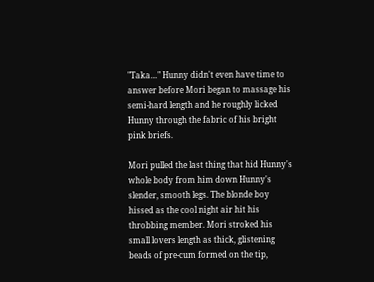"Taka…" Hunny didn't even have time to answer before Mori began to massage his semi-hard length and he roughly licked Hunny through the fabric of his bright pink briefs.

Mori pulled the last thing that hid Hunny's whole body from him down Hunny's slender, smooth legs. The blonde boy hissed as the cool night air hit his throbbing member. Mori stroked his small lovers length as thick, glistening beads of pre-cum formed on the tip,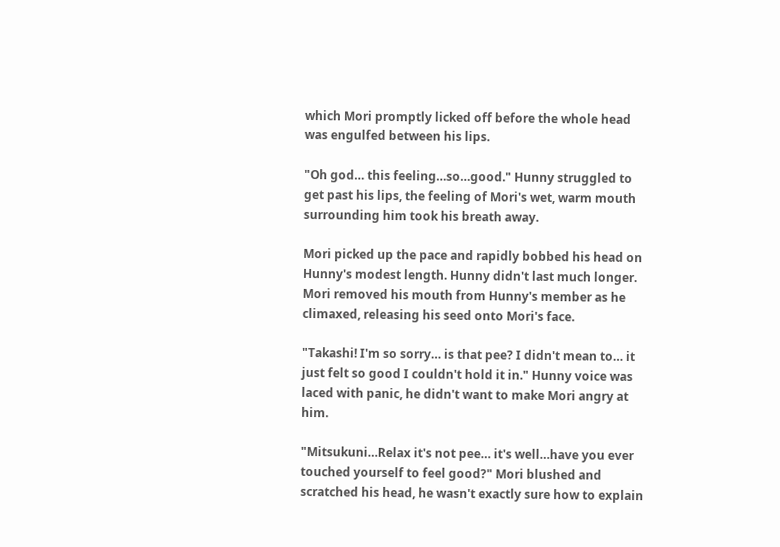which Mori promptly licked off before the whole head was engulfed between his lips.

"Oh god… this feeling…so…good." Hunny struggled to get past his lips, the feeling of Mori's wet, warm mouth surrounding him took his breath away.

Mori picked up the pace and rapidly bobbed his head on Hunny's modest length. Hunny didn't last much longer. Mori removed his mouth from Hunny's member as he climaxed, releasing his seed onto Mori's face.

"Takashi! I'm so sorry… is that pee? I didn't mean to… it just felt so good I couldn't hold it in." Hunny voice was laced with panic, he didn't want to make Mori angry at him.

"Mitsukuni…Relax it's not pee… it's well…have you ever touched yourself to feel good?" Mori blushed and scratched his head, he wasn't exactly sure how to explain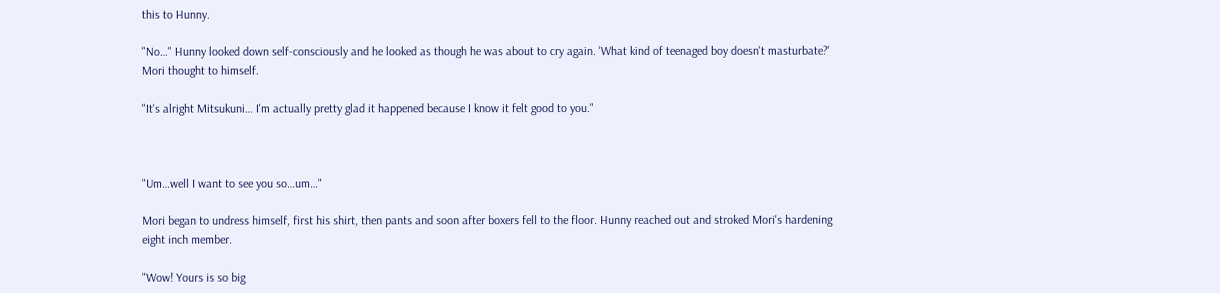this to Hunny.

"No…" Hunny looked down self-consciously and he looked as though he was about to cry again. 'What kind of teenaged boy doesn't masturbate?' Mori thought to himself.

"It's alright Mitsukuni… I'm actually pretty glad it happened because I know it felt good to you."



"Um…well I want to see you so…um…"

Mori began to undress himself, first his shirt, then pants and soon after boxers fell to the floor. Hunny reached out and stroked Mori's hardening eight inch member.

"Wow! Yours is so big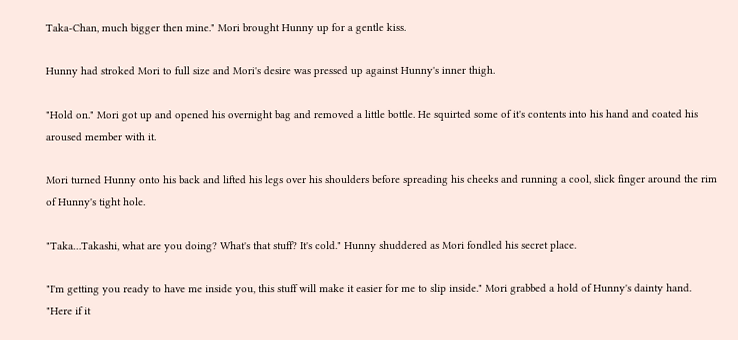Taka-Chan, much bigger then mine." Mori brought Hunny up for a gentle kiss.

Hunny had stroked Mori to full size and Mori's desire was pressed up against Hunny's inner thigh.

"Hold on." Mori got up and opened his overnight bag and removed a little bottle. He squirted some of it's contents into his hand and coated his aroused member with it.

Mori turned Hunny onto his back and lifted his legs over his shoulders before spreading his cheeks and running a cool, slick finger around the rim of Hunny's tight hole.

"Taka…Takashi, what are you doing? What's that stuff? It's cold." Hunny shuddered as Mori fondled his secret place.

"I'm getting you ready to have me inside you, this stuff will make it easier for me to slip inside." Mori grabbed a hold of Hunny's dainty hand. "Here if it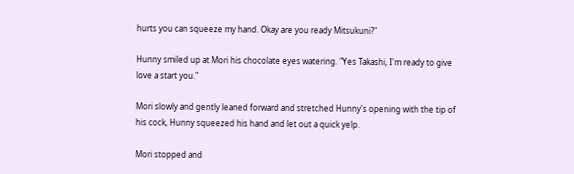hurts you can squeeze my hand. Okay are you ready Mitsukuni?"

Hunny smiled up at Mori his chocolate eyes watering. "Yes Takashi, I'm ready to give love a start you."

Mori slowly and gently leaned forward and stretched Hunny's opening with the tip of his cock, Hunny squeezed his hand and let out a quick yelp.

Mori stopped and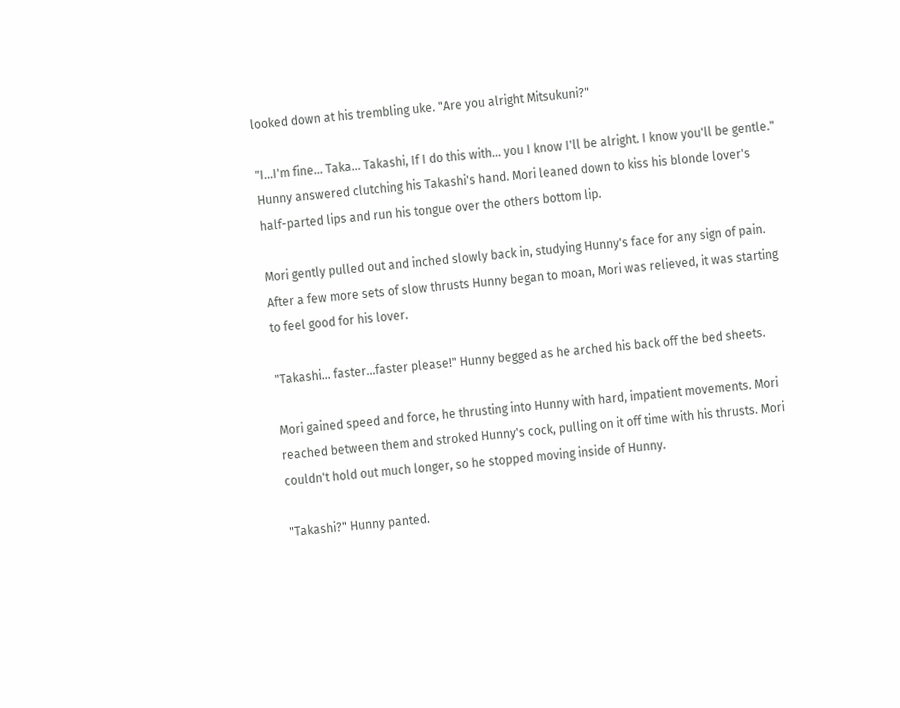looked down at his trembling uke. "Are you alright Mitsukuni?"

"I…I'm fine… Taka… Takashi, If I do this with… you I know I'll be alright. I know you'll be gentle." Hunny answered clutching his Takashi's hand. Mori leaned down to kiss his blonde lover's half-parted lips and run his tongue over the others bottom lip.

Mori gently pulled out and inched slowly back in, studying Hunny's face for any sign of pain. After a few more sets of slow thrusts Hunny began to moan, Mori was relieved, it was starting to feel good for his lover.

"Takashi… faster…faster please!" Hunny begged as he arched his back off the bed sheets.

Mori gained speed and force, he thrusting into Hunny with hard, impatient movements. Mori reached between them and stroked Hunny's cock, pulling on it off time with his thrusts. Mori couldn't hold out much longer, so he stopped moving inside of Hunny.

"Takashi?" Hunny panted.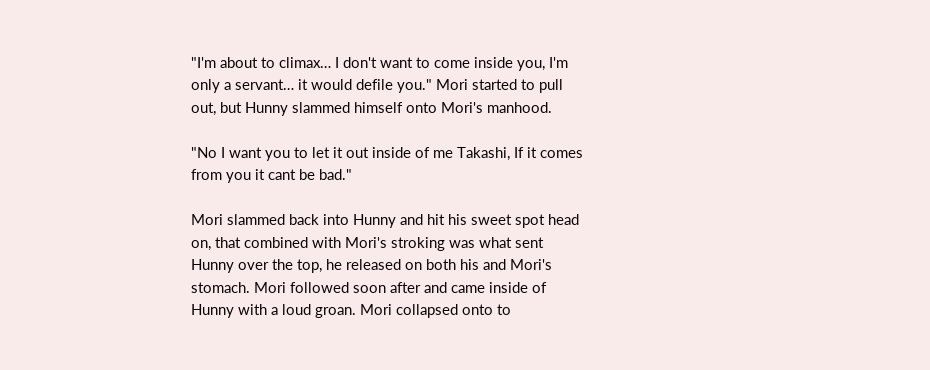"I'm about to climax… I don't want to come inside you, I'm only a servant… it would defile you." Mori started to pull out, but Hunny slammed himself onto Mori's manhood.

"No I want you to let it out inside of me Takashi, If it comes from you it cant be bad."

Mori slammed back into Hunny and hit his sweet spot head on, that combined with Mori's stroking was what sent Hunny over the top, he released on both his and Mori's stomach. Mori followed soon after and came inside of Hunny with a loud groan. Mori collapsed onto to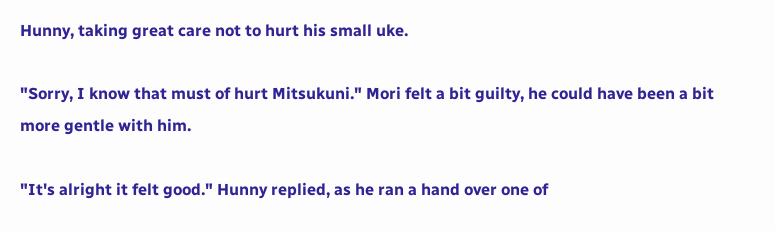Hunny, taking great care not to hurt his small uke.

"Sorry, I know that must of hurt Mitsukuni." Mori felt a bit guilty, he could have been a bit more gentle with him.

"It's alright it felt good." Hunny replied, as he ran a hand over one of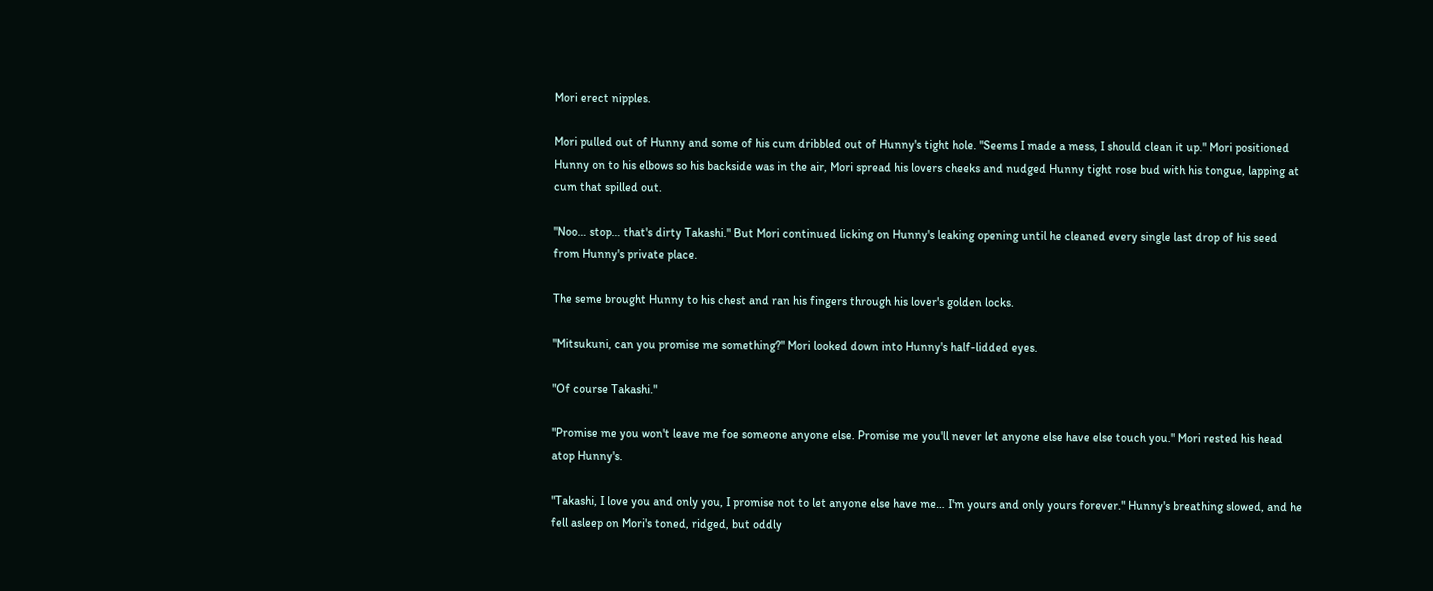Mori erect nipples.

Mori pulled out of Hunny and some of his cum dribbled out of Hunny's tight hole. "Seems I made a mess, I should clean it up." Mori positioned Hunny on to his elbows so his backside was in the air, Mori spread his lovers cheeks and nudged Hunny tight rose bud with his tongue, lapping at cum that spilled out.

"Noo… stop… that's dirty Takashi." But Mori continued licking on Hunny's leaking opening until he cleaned every single last drop of his seed from Hunny's private place.

The seme brought Hunny to his chest and ran his fingers through his lover's golden locks.

"Mitsukuni, can you promise me something?" Mori looked down into Hunny's half-lidded eyes.

"Of course Takashi."

"Promise me you won't leave me foe someone anyone else. Promise me you'll never let anyone else have else touch you." Mori rested his head atop Hunny's.

"Takashi, I love you and only you, I promise not to let anyone else have me… I'm yours and only yours forever." Hunny's breathing slowed, and he fell asleep on Mori's toned, ridged, but oddly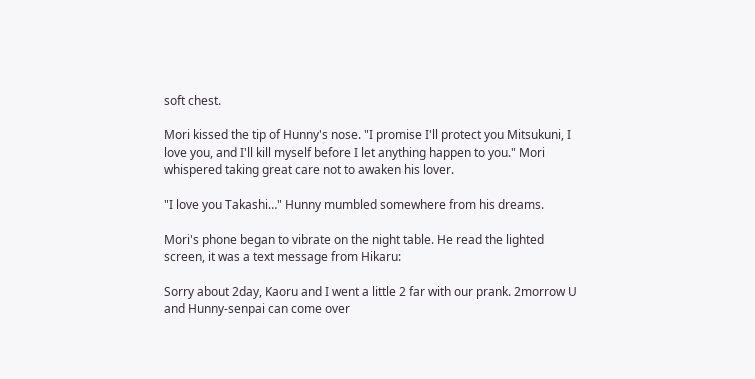soft chest.

Mori kissed the tip of Hunny's nose. "I promise I'll protect you Mitsukuni, I love you, and I'll kill myself before I let anything happen to you." Mori whispered taking great care not to awaken his lover.

"I love you Takashi…" Hunny mumbled somewhere from his dreams.

Mori's phone began to vibrate on the night table. He read the lighted screen, it was a text message from Hikaru:

Sorry about 2day, Kaoru and I went a little 2 far with our prank. 2morrow U and Hunny-senpai can come over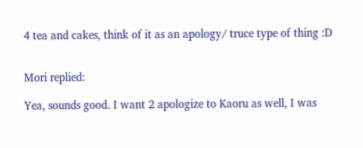4 tea and cakes, think of it as an apology/ truce type of thing :D


Mori replied:

Yea, sounds good. I want 2 apologize to Kaoru as well, I was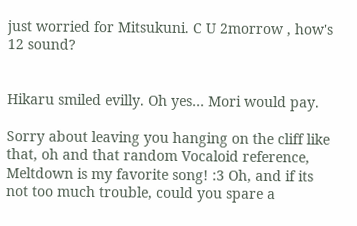just worried for Mitsukuni. C U 2morrow , how's 12 sound?


Hikaru smiled evilly. Oh yes… Mori would pay.

Sorry about leaving you hanging on the cliff like that, oh and that random Vocaloid reference, Meltdown is my favorite song! :3 Oh, and if its not too much trouble, could you spare a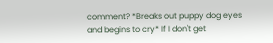comment? *Breaks out puppy dog eyes and begins to cry* If I don't get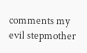comments my evil stepmother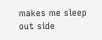makes me sleep out side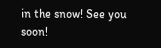in the snow! See you soon!